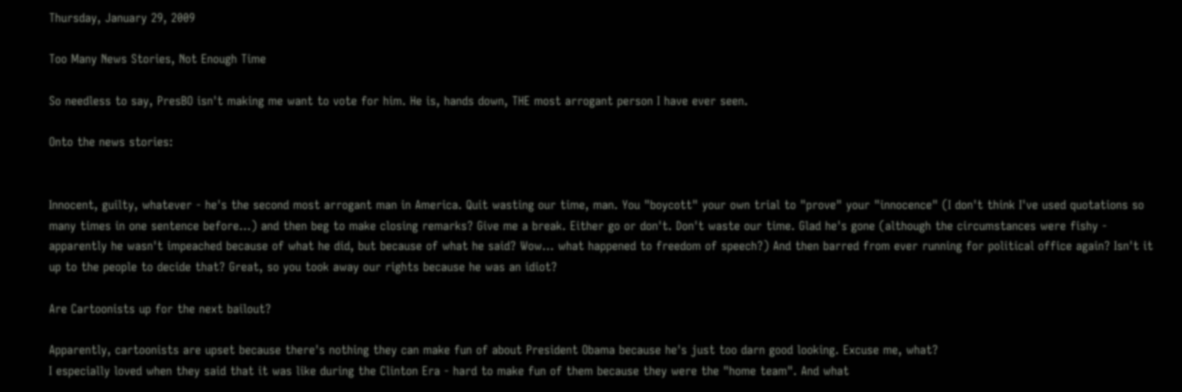Thursday, January 29, 2009

Too Many News Stories, Not Enough Time

So needless to say, PresBO isn't making me want to vote for him. He is, hands down, THE most arrogant person I have ever seen.

Onto the news stories:


Innocent, guilty, whatever - he's the second most arrogant man in America. Quit wasting our time, man. You "boycott" your own trial to "prove" your "innocence" (I don't think I've used quotations so many times in one sentence before...) and then beg to make closing remarks? Give me a break. Either go or don't. Don't waste our time. Glad he's gone (although the circumstances were fishy - apparently he wasn't impeached because of what he did, but because of what he said? Wow... what happened to freedom of speech?) And then barred from ever running for political office again? Isn't it up to the people to decide that? Great, so you took away our rights because he was an idiot?

Are Cartoonists up for the next bailout?

Apparently, cartoonists are upset because there's nothing they can make fun of about President Obama because he's just too darn good looking. Excuse me, what?
I especially loved when they said that it was like during the Clinton Era - hard to make fun of them because they were the "home team". And what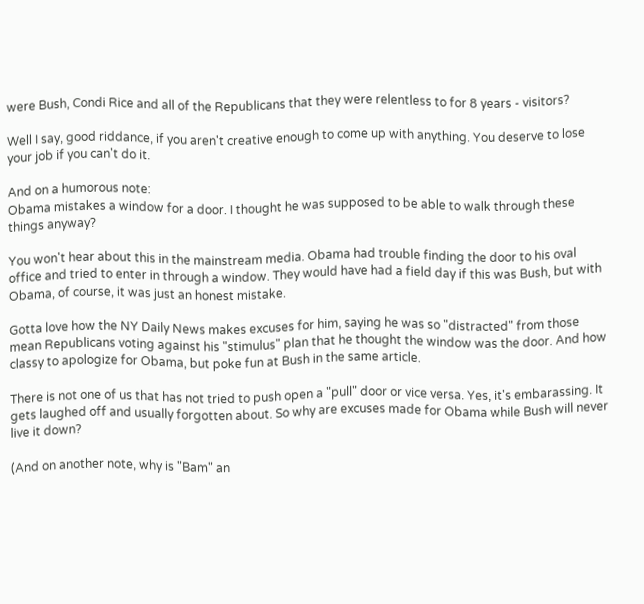were Bush, Condi Rice and all of the Republicans that they were relentless to for 8 years - visitors?

Well I say, good riddance, if you aren't creative enough to come up with anything. You deserve to lose your job if you can't do it.

And on a humorous note:
Obama mistakes a window for a door. I thought he was supposed to be able to walk through these things anyway?

You won't hear about this in the mainstream media. Obama had trouble finding the door to his oval office and tried to enter in through a window. They would have had a field day if this was Bush, but with Obama, of course, it was just an honest mistake.

Gotta love how the NY Daily News makes excuses for him, saying he was so "distracted" from those mean Republicans voting against his "stimulus" plan that he thought the window was the door. And how classy to apologize for Obama, but poke fun at Bush in the same article.

There is not one of us that has not tried to push open a "pull" door or vice versa. Yes, it's embarassing. It gets laughed off and usually forgotten about. So why are excuses made for Obama while Bush will never live it down?

(And on another note, why is "Bam" an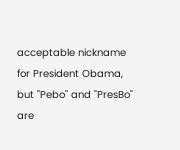acceptable nickname for President Obama, but "Pebo" and "PresBo" are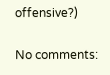offensive?)

No comments: